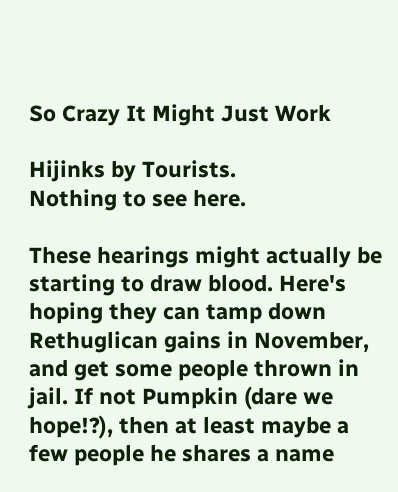So Crazy It Might Just Work

Hijinks by Tourists.
Nothing to see here.

These hearings might actually be starting to draw blood. Here's hoping they can tamp down Rethuglican gains in November, and get some people thrown in jail. If not Pumpkin (dare we hope!?), then at least maybe a few people he shares a name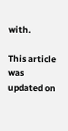with.

This article was updated on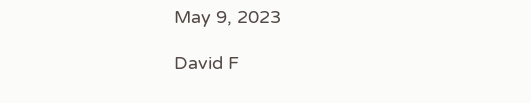May 9, 2023

David F